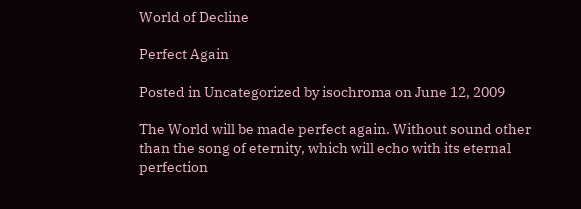World of Decline

Perfect Again

Posted in Uncategorized by isochroma on June 12, 2009

The World will be made perfect again. Without sound other than the song of eternity, which will echo with its eternal perfection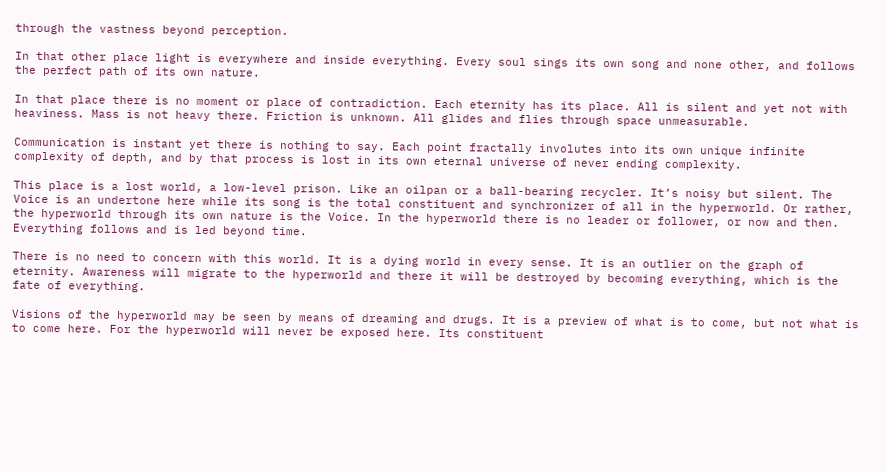through the vastness beyond perception.

In that other place light is everywhere and inside everything. Every soul sings its own song and none other, and follows the perfect path of its own nature.

In that place there is no moment or place of contradiction. Each eternity has its place. All is silent and yet not with heaviness. Mass is not heavy there. Friction is unknown. All glides and flies through space unmeasurable.

Communication is instant yet there is nothing to say. Each point fractally involutes into its own unique infinite complexity of depth, and by that process is lost in its own eternal universe of never ending complexity.

This place is a lost world, a low-level prison. Like an oilpan or a ball-bearing recycler. It’s noisy but silent. The Voice is an undertone here while its song is the total constituent and synchronizer of all in the hyperworld. Or rather, the hyperworld through its own nature is the Voice. In the hyperworld there is no leader or follower, or now and then. Everything follows and is led beyond time.

There is no need to concern with this world. It is a dying world in every sense. It is an outlier on the graph of eternity. Awareness will migrate to the hyperworld and there it will be destroyed by becoming everything, which is the fate of everything.

Visions of the hyperworld may be seen by means of dreaming and drugs. It is a preview of what is to come, but not what is to come here. For the hyperworld will never be exposed here. Its constituent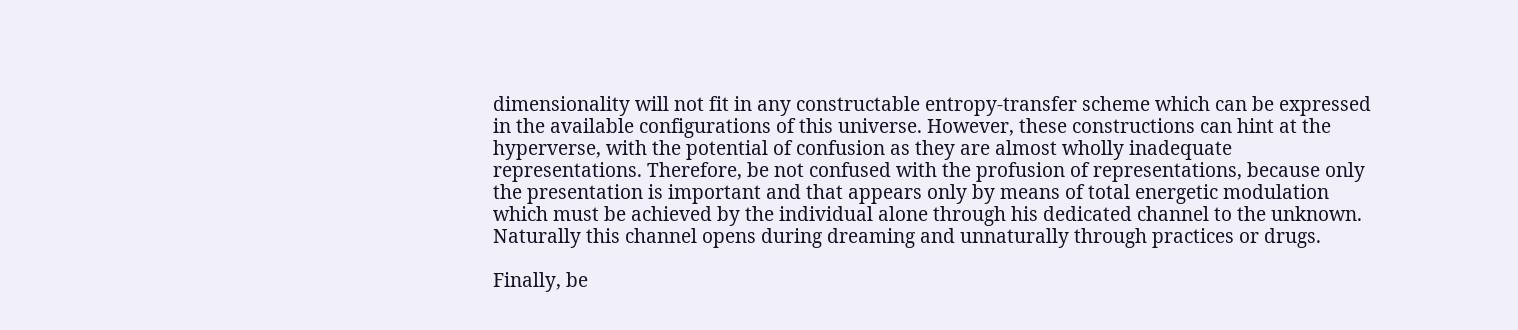dimensionality will not fit in any constructable entropy-transfer scheme which can be expressed in the available configurations of this universe. However, these constructions can hint at the hyperverse, with the potential of confusion as they are almost wholly inadequate representations. Therefore, be not confused with the profusion of representations, because only the presentation is important and that appears only by means of total energetic modulation which must be achieved by the individual alone through his dedicated channel to the unknown. Naturally this channel opens during dreaming and unnaturally through practices or drugs.

Finally, be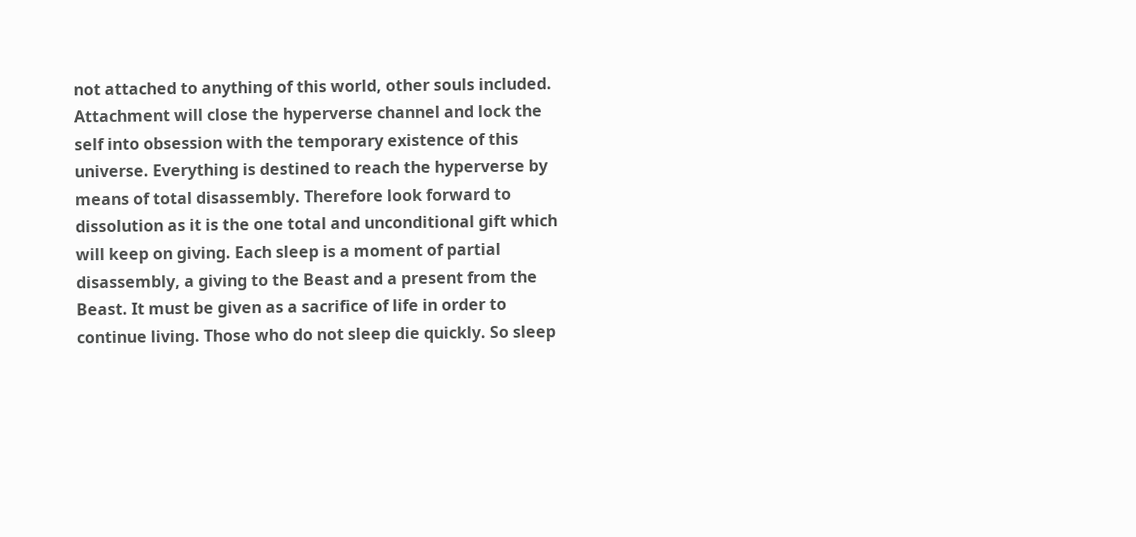not attached to anything of this world, other souls included. Attachment will close the hyperverse channel and lock the self into obsession with the temporary existence of this universe. Everything is destined to reach the hyperverse by means of total disassembly. Therefore look forward to dissolution as it is the one total and unconditional gift which will keep on giving. Each sleep is a moment of partial disassembly, a giving to the Beast and a present from the Beast. It must be given as a sacrifice of life in order to continue living. Those who do not sleep die quickly. So sleep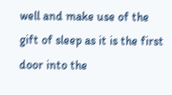well and make use of the gift of sleep as it is the first door into the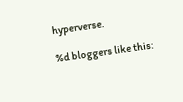hyperverse.

%d bloggers like this: